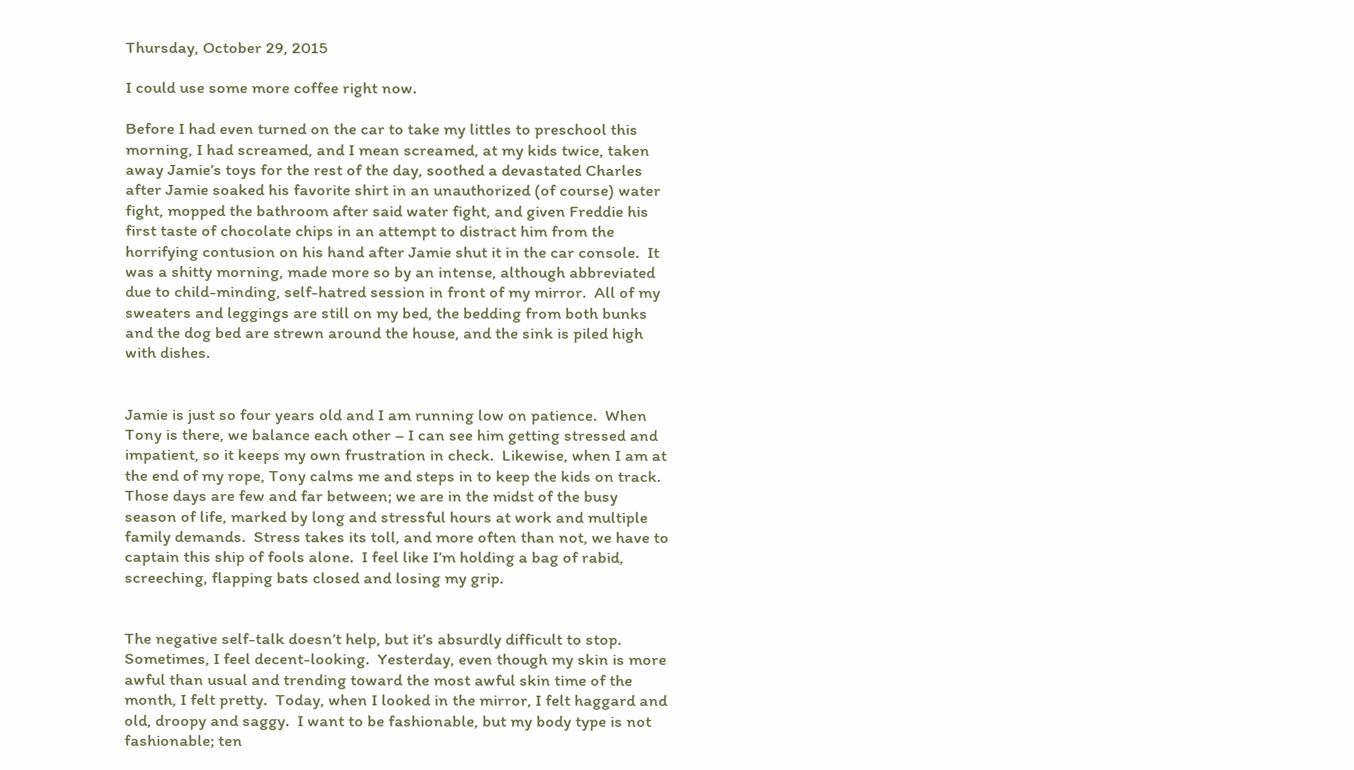Thursday, October 29, 2015

I could use some more coffee right now.

Before I had even turned on the car to take my littles to preschool this morning, I had screamed, and I mean screamed, at my kids twice, taken away Jamie’s toys for the rest of the day, soothed a devastated Charles after Jamie soaked his favorite shirt in an unauthorized (of course) water fight, mopped the bathroom after said water fight, and given Freddie his first taste of chocolate chips in an attempt to distract him from the horrifying contusion on his hand after Jamie shut it in the car console.  It was a shitty morning, made more so by an intense, although abbreviated due to child-minding, self-hatred session in front of my mirror.  All of my sweaters and leggings are still on my bed, the bedding from both bunks and the dog bed are strewn around the house, and the sink is piled high with dishes.


Jamie is just so four years old and I am running low on patience.  When Tony is there, we balance each other – I can see him getting stressed and impatient, so it keeps my own frustration in check.  Likewise, when I am at the end of my rope, Tony calms me and steps in to keep the kids on track.  Those days are few and far between; we are in the midst of the busy season of life, marked by long and stressful hours at work and multiple family demands.  Stress takes its toll, and more often than not, we have to captain this ship of fools alone.  I feel like I’m holding a bag of rabid, screeching, flapping bats closed and losing my grip.


The negative self-talk doesn’t help, but it’s absurdly difficult to stop.  Sometimes, I feel decent-looking.  Yesterday, even though my skin is more awful than usual and trending toward the most awful skin time of the month, I felt pretty.  Today, when I looked in the mirror, I felt haggard and old, droopy and saggy.  I want to be fashionable, but my body type is not fashionable; ten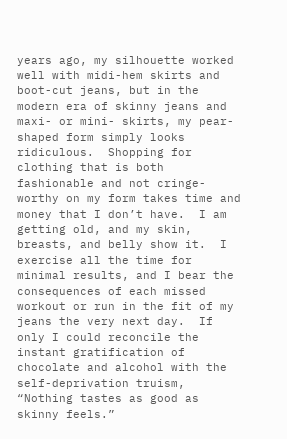years ago, my silhouette worked well with midi-hem skirts and boot-cut jeans, but in the modern era of skinny jeans and maxi- or mini- skirts, my pear-shaped form simply looks ridiculous.  Shopping for clothing that is both fashionable and not cringe-worthy on my form takes time and money that I don’t have.  I am getting old, and my skin, breasts, and belly show it.  I exercise all the time for minimal results, and I bear the consequences of each missed workout or run in the fit of my jeans the very next day.  If only I could reconcile the instant gratification of chocolate and alcohol with the self-deprivation truism, “Nothing tastes as good as skinny feels.”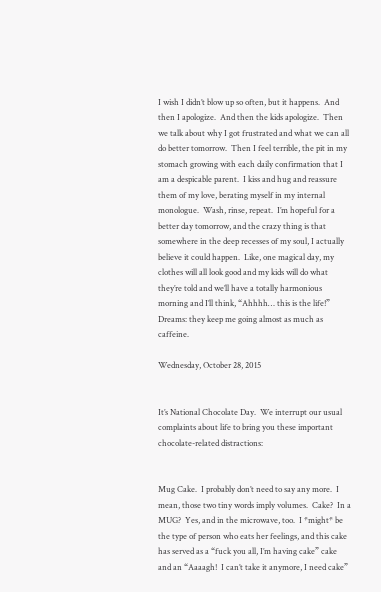I wish I didn’t blow up so often, but it happens.  And then I apologize.  And then the kids apologize.  Then we talk about why I got frustrated and what we can all do better tomorrow.  Then I feel terrible, the pit in my stomach growing with each daily confirmation that I am a despicable parent.  I kiss and hug and reassure them of my love, berating myself in my internal monologue.  Wash, rinse, repeat.  I’m hopeful for a better day tomorrow, and the crazy thing is that somewhere in the deep recesses of my soul, I actually believe it could happen.  Like, one magical day, my clothes will all look good and my kids will do what they’re told and we’ll have a totally harmonious morning and I’ll think, “Ahhhh… this is the life!”  Dreams: they keep me going almost as much as caffeine.

Wednesday, October 28, 2015


It’s National Chocolate Day.  We interrupt our usual complaints about life to bring you these important chocolate-related distractions:


Mug Cake.  I probably don’t need to say any more.  I mean, those two tiny words imply volumes.  Cake?  In a MUG?  Yes, and in the microwave, too.  I *might* be the type of person who eats her feelings, and this cake has served as a “fuck you all, I’m having cake” cake and an “Aaaagh!  I can’t take it anymore, I need cake”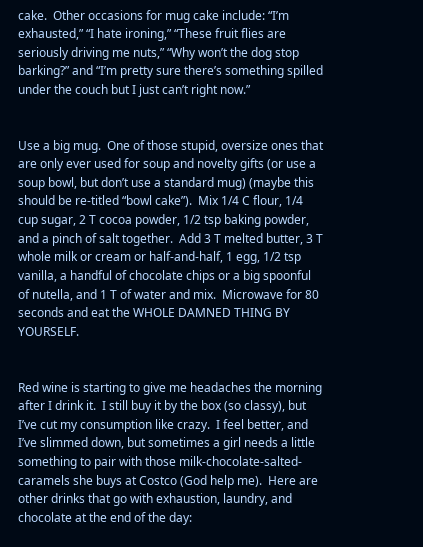cake.  Other occasions for mug cake include: “I’m exhausted,” “I hate ironing,” “These fruit flies are seriously driving me nuts,” “Why won’t the dog stop barking?” and “I’m pretty sure there’s something spilled under the couch but I just can’t right now.”


Use a big mug.  One of those stupid, oversize ones that are only ever used for soup and novelty gifts (or use a soup bowl, but don’t use a standard mug) (maybe this should be re-titled “bowl cake”).  Mix 1/4 C flour, 1/4 cup sugar, 2 T cocoa powder, 1/2 tsp baking powder, and a pinch of salt together.  Add 3 T melted butter, 3 T whole milk or cream or half-and-half, 1 egg, 1/2 tsp vanilla, a handful of chocolate chips or a big spoonful of nutella, and 1 T of water and mix.  Microwave for 80 seconds and eat the WHOLE DAMNED THING BY YOURSELF.


Red wine is starting to give me headaches the morning after I drink it.  I still buy it by the box (so classy), but I’ve cut my consumption like crazy.  I feel better, and I’ve slimmed down, but sometimes a girl needs a little something to pair with those milk-chocolate-salted-caramels she buys at Costco (God help me).  Here are other drinks that go with exhaustion, laundry, and chocolate at the end of the day: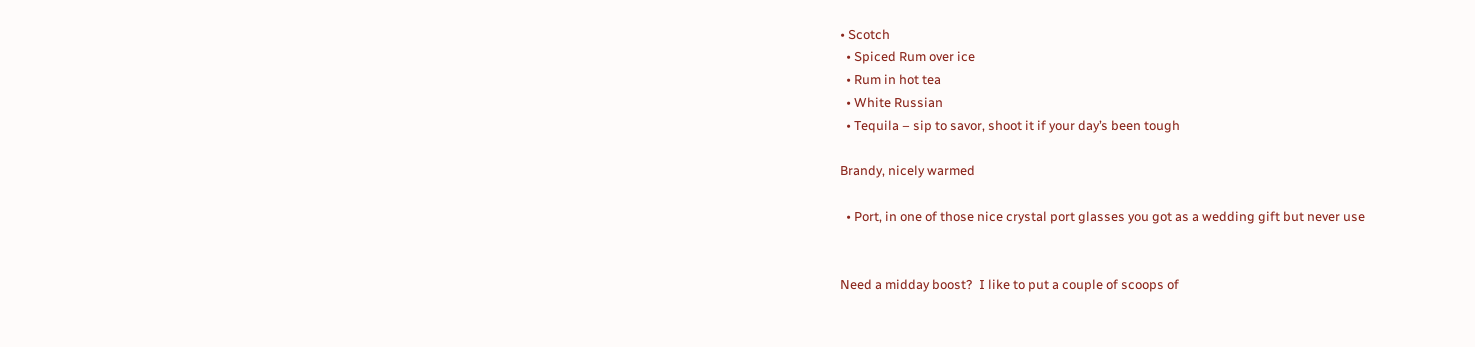• Scotch
  • Spiced Rum over ice
  • Rum in hot tea
  • White Russian
  • Tequila – sip to savor, shoot it if your day’s been tough

Brandy, nicely warmed

  • Port, in one of those nice crystal port glasses you got as a wedding gift but never use


Need a midday boost?  I like to put a couple of scoops of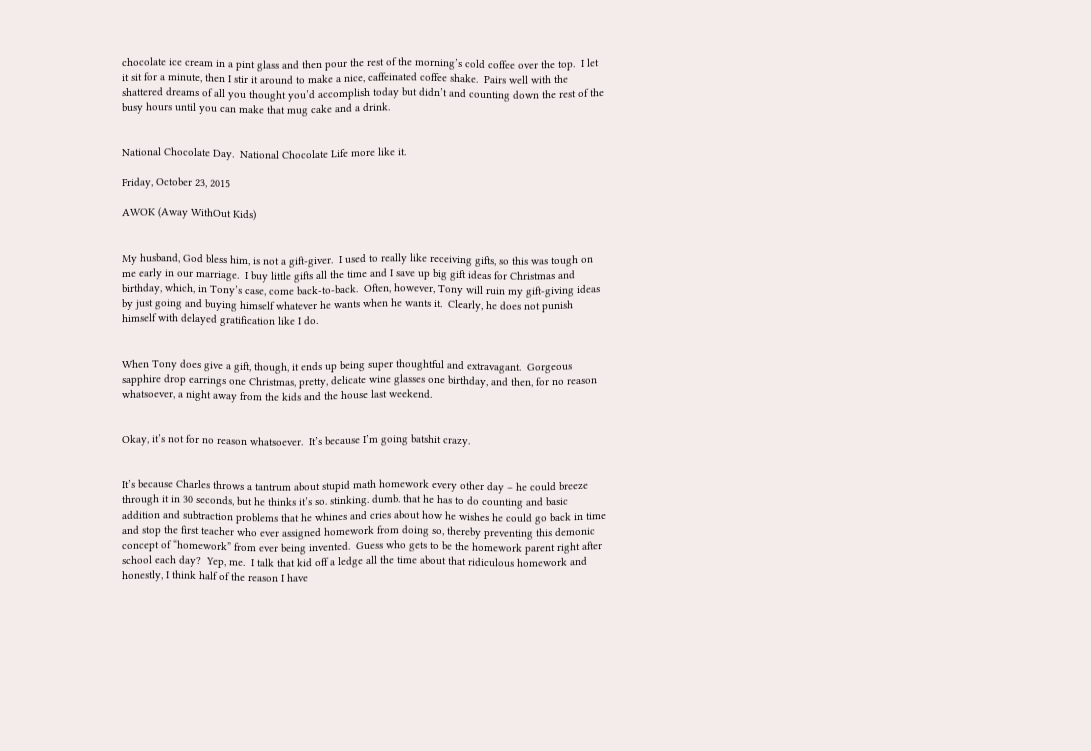chocolate ice cream in a pint glass and then pour the rest of the morning’s cold coffee over the top.  I let it sit for a minute, then I stir it around to make a nice, caffeinated coffee shake.  Pairs well with the shattered dreams of all you thought you’d accomplish today but didn’t and counting down the rest of the busy hours until you can make that mug cake and a drink.


National Chocolate Day.  National Chocolate Life more like it.

Friday, October 23, 2015

AWOK (Away WithOut Kids)


My husband, God bless him, is not a gift-giver.  I used to really like receiving gifts, so this was tough on me early in our marriage.  I buy little gifts all the time and I save up big gift ideas for Christmas and birthday, which, in Tony’s case, come back-to-back.  Often, however, Tony will ruin my gift-giving ideas by just going and buying himself whatever he wants when he wants it.  Clearly, he does not punish himself with delayed gratification like I do.


When Tony does give a gift, though, it ends up being super thoughtful and extravagant.  Gorgeous sapphire drop earrings one Christmas, pretty, delicate wine glasses one birthday, and then, for no reason whatsoever, a night away from the kids and the house last weekend.


Okay, it’s not for no reason whatsoever.  It’s because I’m going batshit crazy.


It’s because Charles throws a tantrum about stupid math homework every other day – he could breeze through it in 30 seconds, but he thinks it’s so. stinking. dumb. that he has to do counting and basic addition and subtraction problems that he whines and cries about how he wishes he could go back in time and stop the first teacher who ever assigned homework from doing so, thereby preventing this demonic concept of “homework” from ever being invented.  Guess who gets to be the homework parent right after school each day?  Yep, me.  I talk that kid off a ledge all the time about that ridiculous homework and honestly, I think half of the reason I have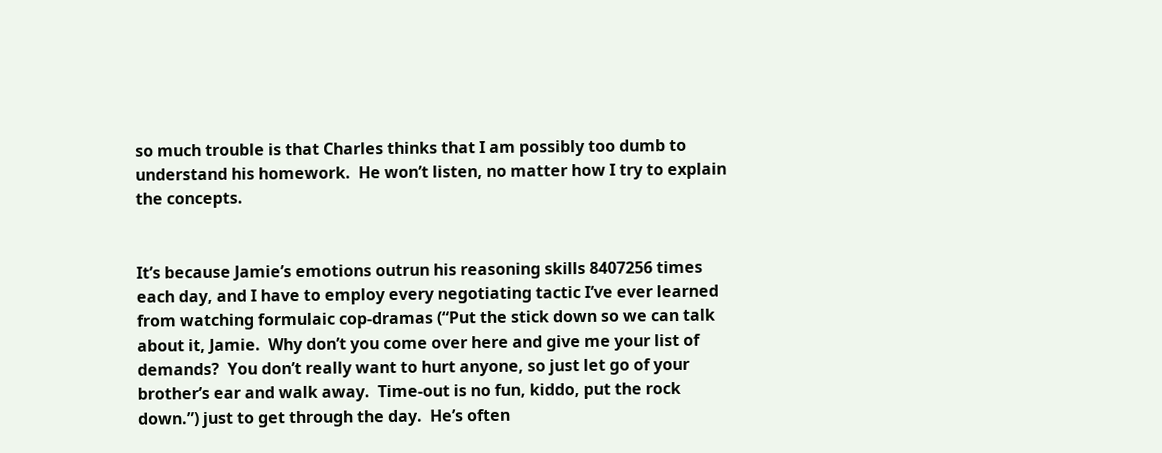so much trouble is that Charles thinks that I am possibly too dumb to understand his homework.  He won’t listen, no matter how I try to explain the concepts.


It’s because Jamie’s emotions outrun his reasoning skills 8407256 times each day, and I have to employ every negotiating tactic I’ve ever learned from watching formulaic cop-dramas (“Put the stick down so we can talk about it, Jamie.  Why don’t you come over here and give me your list of demands?  You don’t really want to hurt anyone, so just let go of your brother’s ear and walk away.  Time-out is no fun, kiddo, put the rock down.”) just to get through the day.  He’s often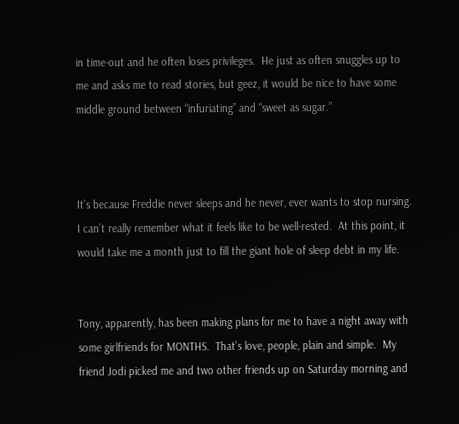in time-out and he often loses privileges.  He just as often snuggles up to me and asks me to read stories, but geez, it would be nice to have some middle ground between “infuriating” and “sweet as sugar.”



It’s because Freddie never sleeps and he never, ever wants to stop nursing.  I can’t really remember what it feels like to be well-rested.  At this point, it would take me a month just to fill the giant hole of sleep debt in my life.


Tony, apparently, has been making plans for me to have a night away with some girlfriends for MONTHS.  That’s love, people, plain and simple.  My friend Jodi picked me and two other friends up on Saturday morning and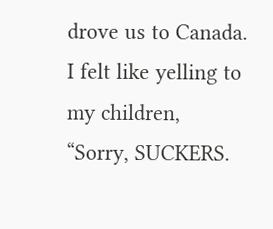drove us to Canada.  I felt like yelling to my children, “Sorry, SUCKERS.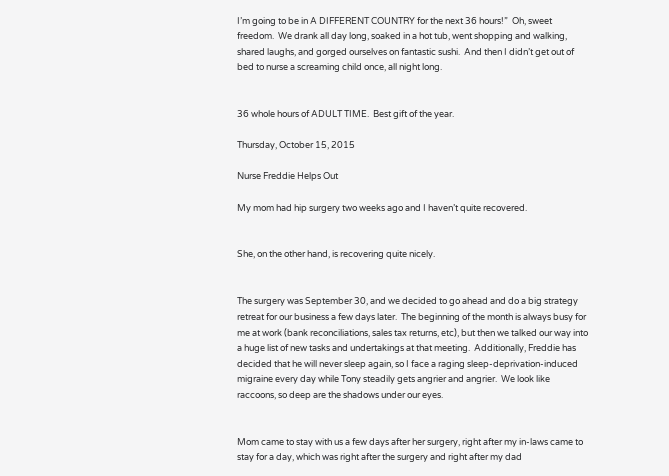I’m going to be in A DIFFERENT COUNTRY for the next 36 hours!”  Oh, sweet freedom.  We drank all day long, soaked in a hot tub, went shopping and walking, shared laughs, and gorged ourselves on fantastic sushi.  And then I didn’t get out of bed to nurse a screaming child once, all night long.


36 whole hours of ADULT TIME.  Best gift of the year.

Thursday, October 15, 2015

Nurse Freddie Helps Out

My mom had hip surgery two weeks ago and I haven’t quite recovered.


She, on the other hand, is recovering quite nicely.


The surgery was September 30, and we decided to go ahead and do a big strategy retreat for our business a few days later.  The beginning of the month is always busy for me at work (bank reconciliations, sales tax returns, etc), but then we talked our way into a huge list of new tasks and undertakings at that meeting.  Additionally, Freddie has decided that he will never sleep again, so I face a raging sleep-deprivation-induced migraine every day while Tony steadily gets angrier and angrier.  We look like raccoons, so deep are the shadows under our eyes.


Mom came to stay with us a few days after her surgery, right after my in-laws came to stay for a day, which was right after the surgery and right after my dad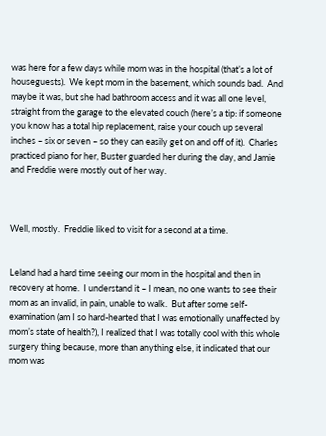was here for a few days while mom was in the hospital (that’s a lot of houseguests).  We kept mom in the basement, which sounds bad.  And maybe it was, but she had bathroom access and it was all one level, straight from the garage to the elevated couch (here’s a tip: if someone you know has a total hip replacement, raise your couch up several inches – six or seven – so they can easily get on and off of it).  Charles practiced piano for her, Buster guarded her during the day, and Jamie and Freddie were mostly out of her way.



Well, mostly.  Freddie liked to visit for a second at a time.


Leland had a hard time seeing our mom in the hospital and then in recovery at home.  I understand it – I mean, no one wants to see their mom as an invalid, in pain, unable to walk.  But after some self-examination (am I so hard-hearted that I was emotionally unaffected by mom’s state of health?), I realized that I was totally cool with this whole surgery thing because, more than anything else, it indicated that our mom was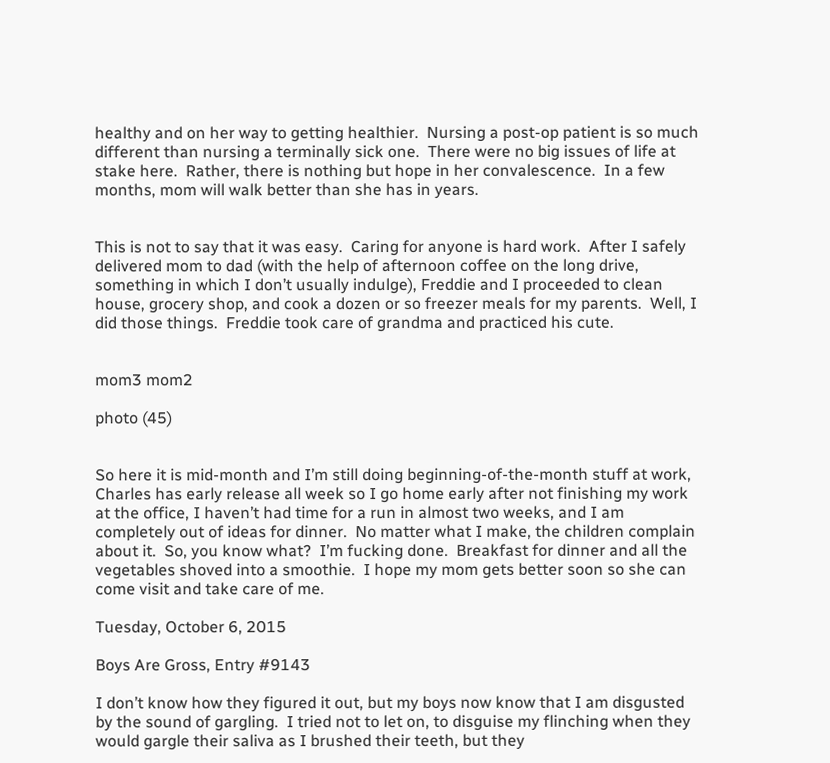healthy and on her way to getting healthier.  Nursing a post-op patient is so much different than nursing a terminally sick one.  There were no big issues of life at stake here.  Rather, there is nothing but hope in her convalescence.  In a few months, mom will walk better than she has in years.


This is not to say that it was easy.  Caring for anyone is hard work.  After I safely delivered mom to dad (with the help of afternoon coffee on the long drive, something in which I don’t usually indulge), Freddie and I proceeded to clean house, grocery shop, and cook a dozen or so freezer meals for my parents.  Well, I did those things.  Freddie took care of grandma and practiced his cute.


mom3 mom2

photo (45)


So here it is mid-month and I’m still doing beginning-of-the-month stuff at work, Charles has early release all week so I go home early after not finishing my work at the office, I haven’t had time for a run in almost two weeks, and I am completely out of ideas for dinner.  No matter what I make, the children complain about it.  So, you know what?  I’m fucking done.  Breakfast for dinner and all the vegetables shoved into a smoothie.  I hope my mom gets better soon so she can come visit and take care of me.

Tuesday, October 6, 2015

Boys Are Gross, Entry #9143

I don’t know how they figured it out, but my boys now know that I am disgusted by the sound of gargling.  I tried not to let on, to disguise my flinching when they would gargle their saliva as I brushed their teeth, but they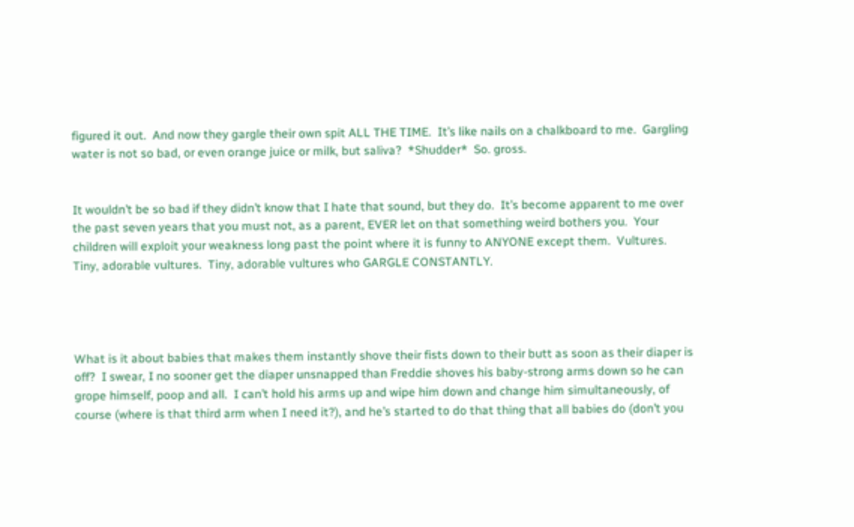figured it out.  And now they gargle their own spit ALL THE TIME.  It’s like nails on a chalkboard to me.  Gargling water is not so bad, or even orange juice or milk, but saliva?  *Shudder*  So. gross.


It wouldn’t be so bad if they didn’t know that I hate that sound, but they do.  It’s become apparent to me over the past seven years that you must not, as a parent, EVER let on that something weird bothers you.  Your children will exploit your weakness long past the point where it is funny to ANYONE except them.  Vultures.  Tiny, adorable vultures.  Tiny, adorable vultures who GARGLE CONSTANTLY.




What is it about babies that makes them instantly shove their fists down to their butt as soon as their diaper is off?  I swear, I no sooner get the diaper unsnapped than Freddie shoves his baby-strong arms down so he can grope himself, poop and all.  I can’t hold his arms up and wipe him down and change him simultaneously, of course (where is that third arm when I need it?), and he’s started to do that thing that all babies do (don’t you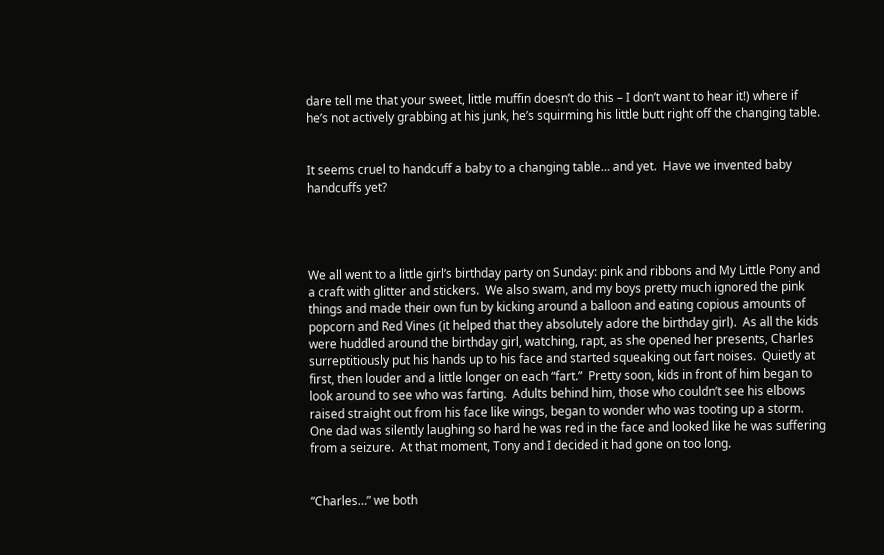dare tell me that your sweet, little muffin doesn’t do this – I don’t want to hear it!) where if he’s not actively grabbing at his junk, he’s squirming his little butt right off the changing table.


It seems cruel to handcuff a baby to a changing table… and yet.  Have we invented baby handcuffs yet?




We all went to a little girl’s birthday party on Sunday: pink and ribbons and My Little Pony and a craft with glitter and stickers.  We also swam, and my boys pretty much ignored the pink things and made their own fun by kicking around a balloon and eating copious amounts of popcorn and Red Vines (it helped that they absolutely adore the birthday girl).  As all the kids were huddled around the birthday girl, watching, rapt, as she opened her presents, Charles surreptitiously put his hands up to his face and started squeaking out fart noises.  Quietly at first, then louder and a little longer on each “fart.”  Pretty soon, kids in front of him began to look around to see who was farting.  Adults behind him, those who couldn’t see his elbows raised straight out from his face like wings, began to wonder who was tooting up a storm.  One dad was silently laughing so hard he was red in the face and looked like he was suffering from a seizure.  At that moment, Tony and I decided it had gone on too long.


“Charles…” we both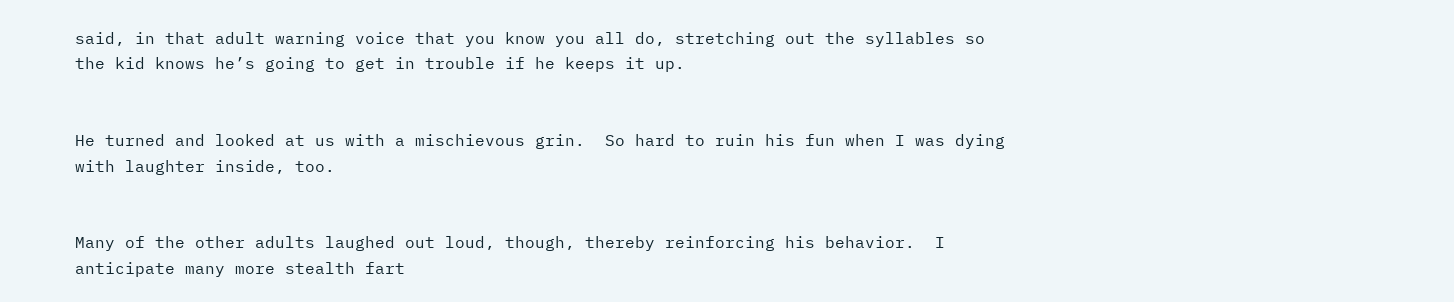said, in that adult warning voice that you know you all do, stretching out the syllables so the kid knows he’s going to get in trouble if he keeps it up.


He turned and looked at us with a mischievous grin.  So hard to ruin his fun when I was dying with laughter inside, too.


Many of the other adults laughed out loud, though, thereby reinforcing his behavior.  I anticipate many more stealth fart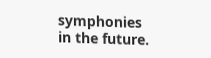symphonies in the future.